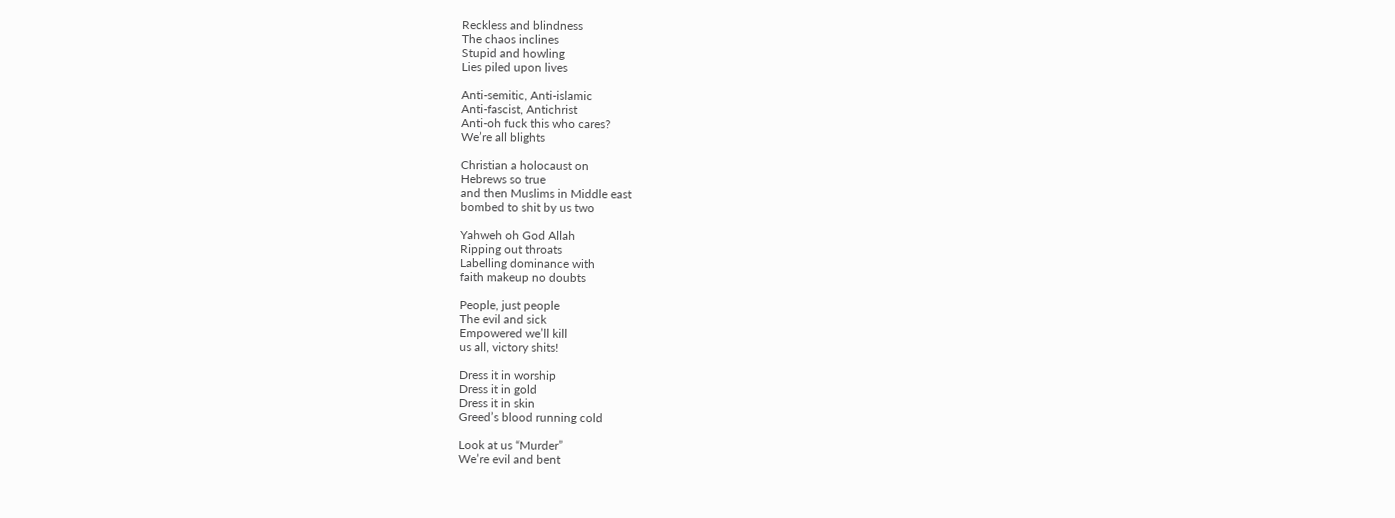Reckless and blindness
The chaos inclines
Stupid and howling
Lies piled upon lives

Anti-semitic, Anti-islamic
Anti-fascist, Antichrist
Anti-oh fuck this who cares?
We’re all blights

Christian a holocaust on
Hebrews so true
and then Muslims in Middle east
bombed to shit by us two

Yahweh oh God Allah
Ripping out throats
Labelling dominance with
faith makeup no doubts

People, just people
The evil and sick
Empowered we’ll kill
us all, victory shits!

Dress it in worship
Dress it in gold
Dress it in skin
Greed’s blood running cold

Look at us “Murder”
We’re evil and bent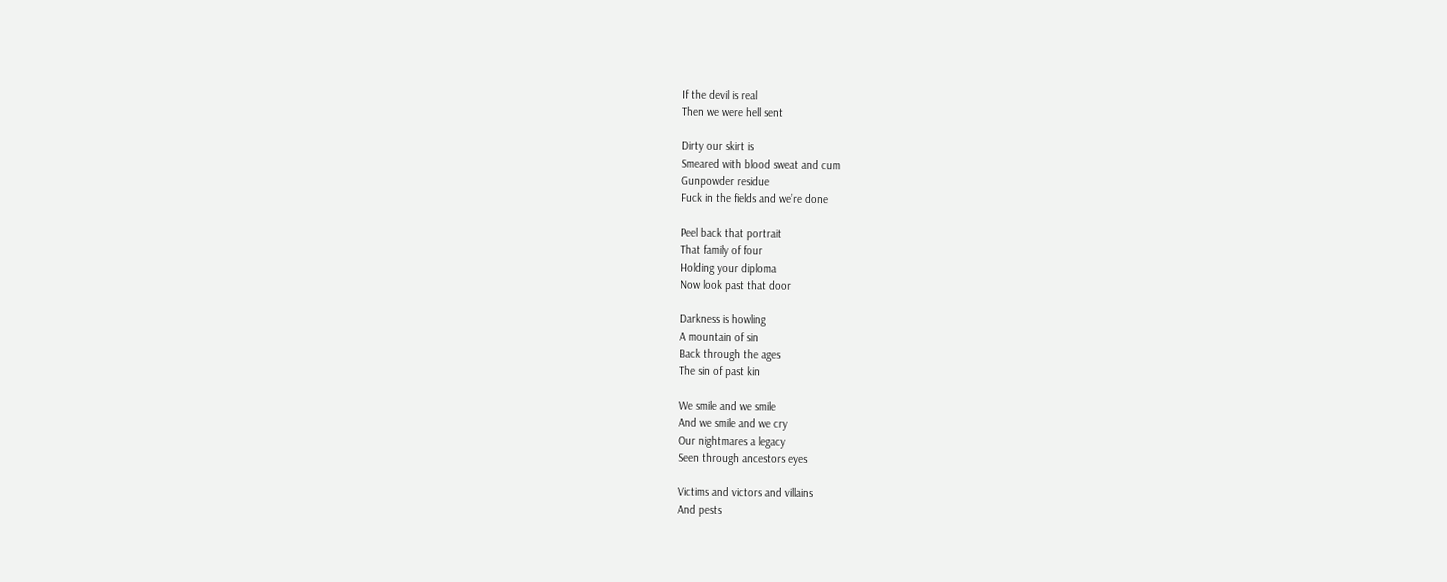If the devil is real
Then we were hell sent

Dirty our skirt is
Smeared with blood sweat and cum
Gunpowder residue
Fuck in the fields and we’re done

Peel back that portrait
That family of four
Holding your diploma
Now look past that door

Darkness is howling
A mountain of sin
Back through the ages
The sin of past kin

We smile and we smile
And we smile and we cry
Our nightmares a legacy
Seen through ancestors eyes

Victims and victors and villains
And pests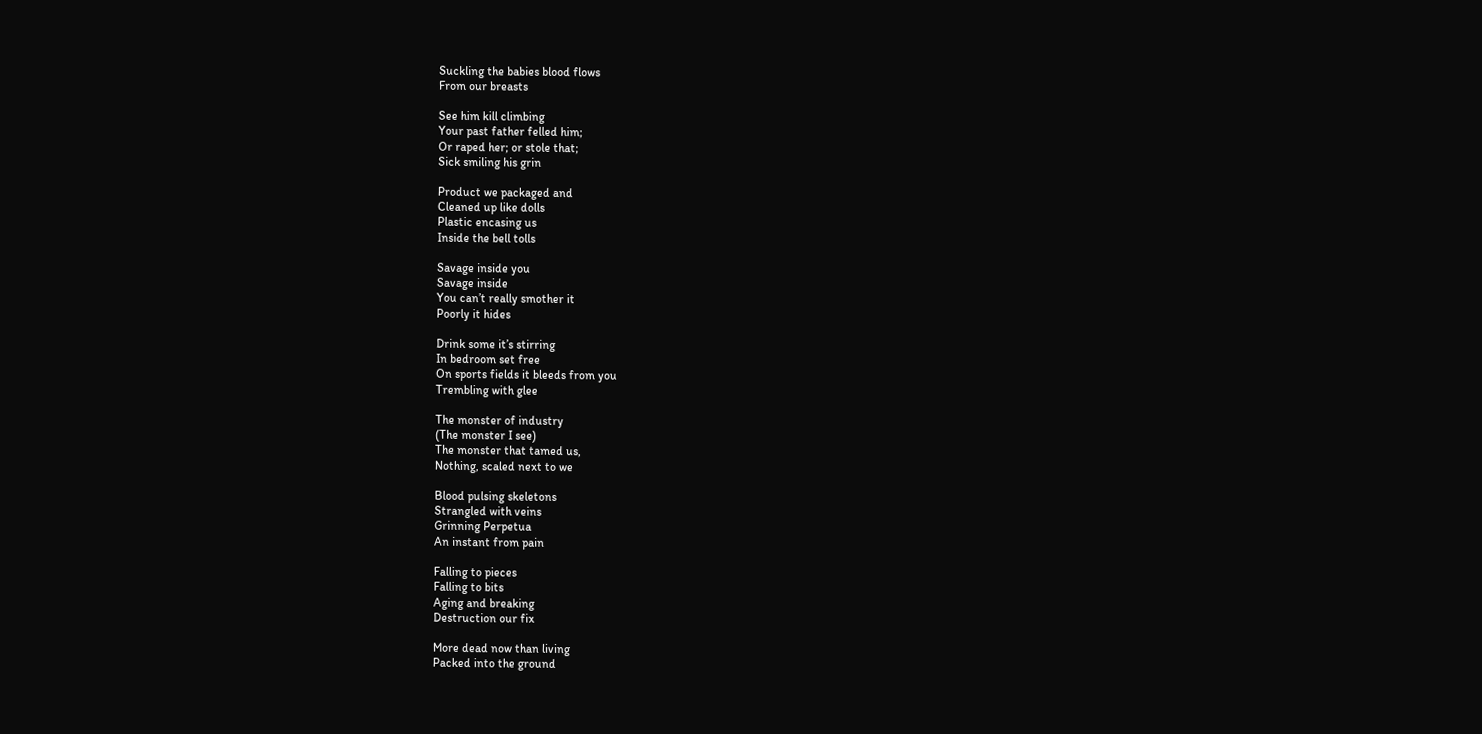Suckling the babies blood flows
From our breasts

See him kill climbing
Your past father felled him;
Or raped her; or stole that;
Sick smiling his grin

Product we packaged and
Cleaned up like dolls
Plastic encasing us
Inside the bell tolls

Savage inside you
Savage inside
You can’t really smother it
Poorly it hides

Drink some it’s stirring
In bedroom set free
On sports fields it bleeds from you
Trembling with glee

The monster of industry
(The monster I see)
The monster that tamed us,
Nothing, scaled next to we

Blood pulsing skeletons
Strangled with veins
Grinning Perpetua
An instant from pain

Falling to pieces
Falling to bits
Aging and breaking
Destruction our fix

More dead now than living
Packed into the ground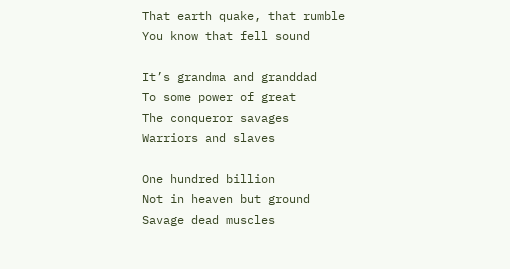That earth quake, that rumble
You know that fell sound

It’s grandma and granddad
To some power of great
The conqueror savages
Warriors and slaves

One hundred billion
Not in heaven but ground
Savage dead muscles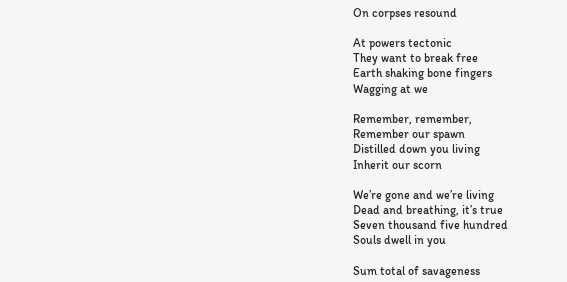On corpses resound

At powers tectonic
They want to break free
Earth shaking bone fingers
Wagging at we

Remember, remember,
Remember our spawn
Distilled down you living
Inherit our scorn

We’re gone and we’re living
Dead and breathing, it’s true
Seven thousand five hundred
Souls dwell in you

Sum total of savageness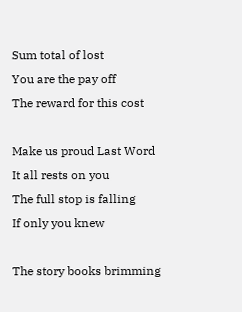Sum total of lost
You are the pay off
The reward for this cost

Make us proud Last Word
It all rests on you
The full stop is falling
If only you knew

The story books brimming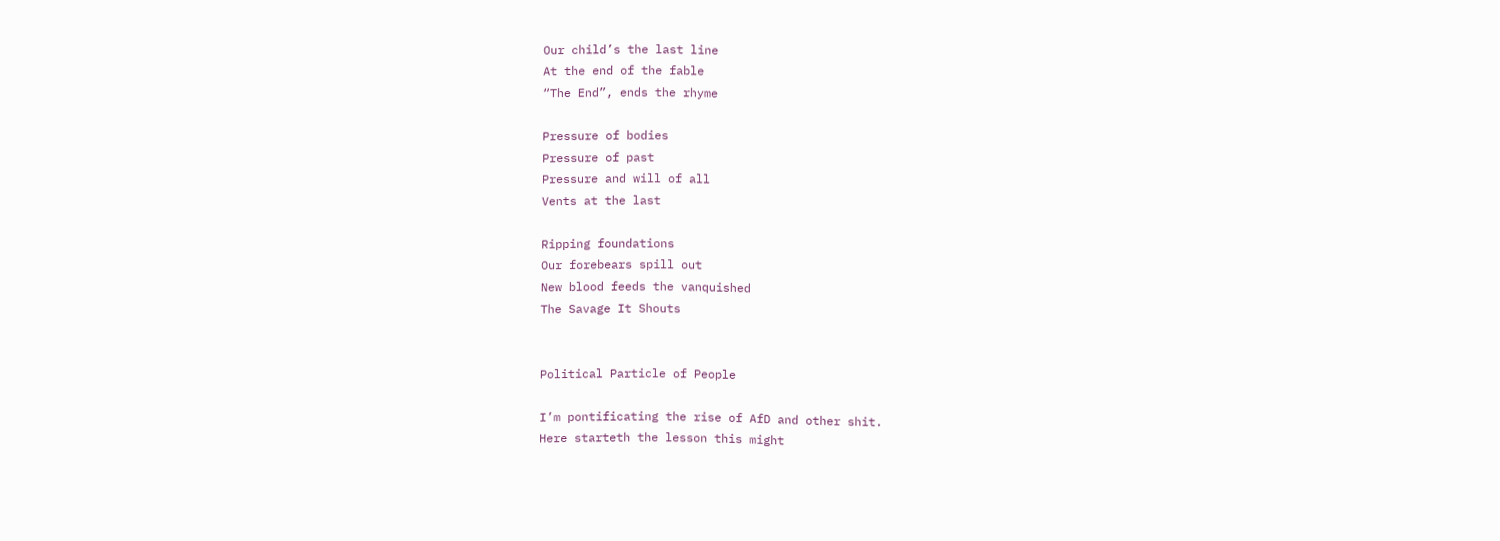Our child’s the last line
At the end of the fable
“The End”, ends the rhyme

Pressure of bodies
Pressure of past
Pressure and will of all
Vents at the last

Ripping foundations
Our forebears spill out
New blood feeds the vanquished
The Savage It Shouts


Political Particle of People

I’m pontificating the rise of AfD and other shit.
Here starteth the lesson this might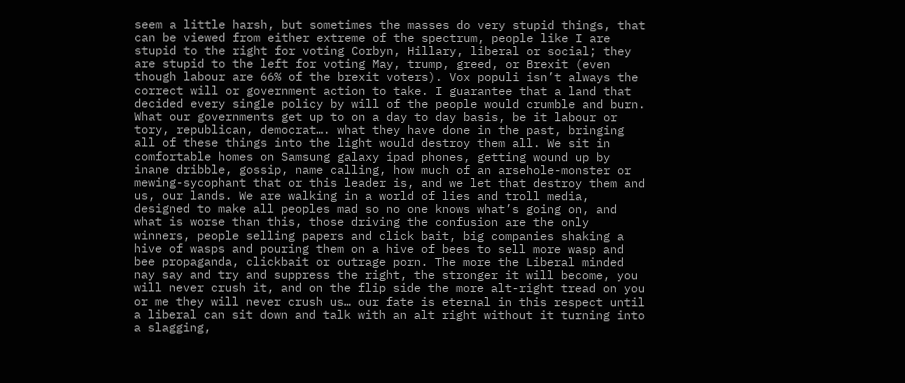seem a little harsh, but sometimes the masses do very stupid things, that can be viewed from either extreme of the spectrum, people like I are stupid to the right for voting Corbyn, Hillary, liberal or social; they are stupid to the left for voting May, trump, greed, or Brexit (even though labour are 66% of the brexit voters). Vox populi isn’t always the correct will or government action to take. I guarantee that a land that decided every single policy by will of the people would crumble and burn. What our governments get up to on a day to day basis, be it labour or tory, republican, democrat…. what they have done in the past, bringing all of these things into the light would destroy them all. We sit in comfortable homes on Samsung galaxy ipad phones, getting wound up by inane dribble, gossip, name calling, how much of an arsehole-monster or mewing-sycophant that or this leader is, and we let that destroy them and us, our lands. We are walking in a world of lies and troll media, designed to make all peoples mad so no one knows what’s going on, and what is worse than this, those driving the confusion are the only winners, people selling papers and click bait, big companies shaking a hive of wasps and pouring them on a hive of bees to sell more wasp and bee propaganda, clickbait or outrage porn. The more the Liberal minded nay say and try and suppress the right, the stronger it will become, you will never crush it, and on the flip side the more alt-right tread on you or me they will never crush us… our fate is eternal in this respect until a liberal can sit down and talk with an alt right without it turning into a slagging,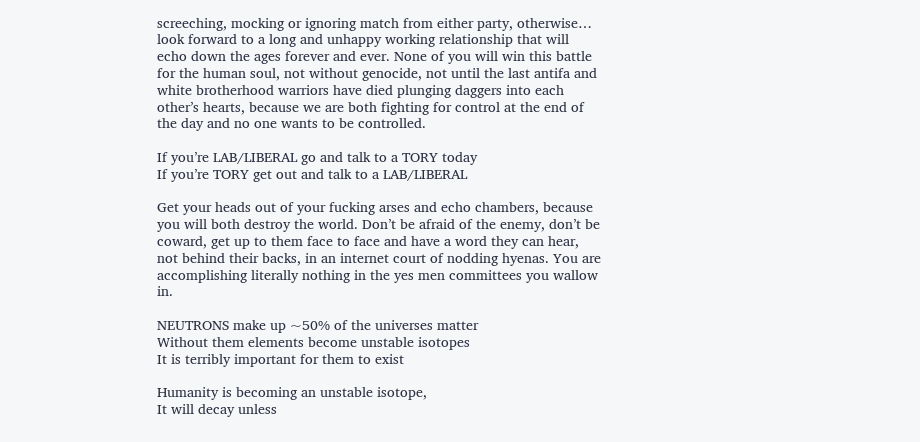screeching, mocking or ignoring match from either party, otherwise… look forward to a long and unhappy working relationship that will echo down the ages forever and ever. None of you will win this battle for the human soul, not without genocide, not until the last antifa and white brotherhood warriors have died plunging daggers into each other’s hearts, because we are both fighting for control at the end of the day and no one wants to be controlled.

If you’re LAB/LIBERAL go and talk to a TORY today
If you’re TORY get out and talk to a LAB/LIBERAL

Get your heads out of your fucking arses and echo chambers, because you will both destroy the world. Don’t be afraid of the enemy, don’t be coward, get up to them face to face and have a word they can hear, not behind their backs, in an internet court of nodding hyenas. You are accomplishing literally nothing in the yes men committees you wallow in.

NEUTRONS make up ~50% of the universes matter
Without them elements become unstable isotopes
It is terribly important for them to exist

Humanity is becoming an unstable isotope,
It will decay unless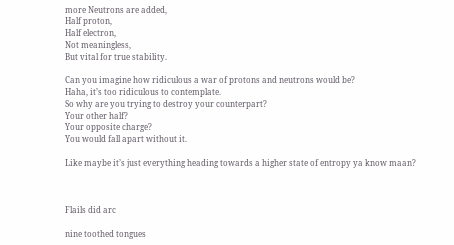more Neutrons are added,
Half proton,
Half electron,
Not meaningless,
But vital for true stability.

Can you imagine how ridiculous a war of protons and neutrons would be?
Haha, it’s too ridiculous to contemplate.
So why are you trying to destroy your counterpart?
Your other half?
Your opposite charge?
You would fall apart without it.

Like maybe it’s just everything heading towards a higher state of entropy ya know maan?



Flails did arc

nine toothed tongues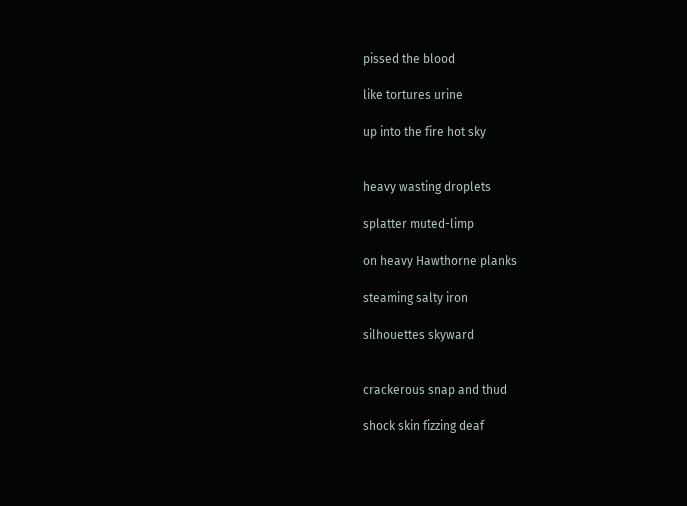pissed the blood

like tortures urine

up into the fire hot sky


heavy wasting droplets

splatter muted-limp

on heavy Hawthorne planks

steaming salty iron

silhouettes skyward


crackerous snap and thud

shock skin fizzing deaf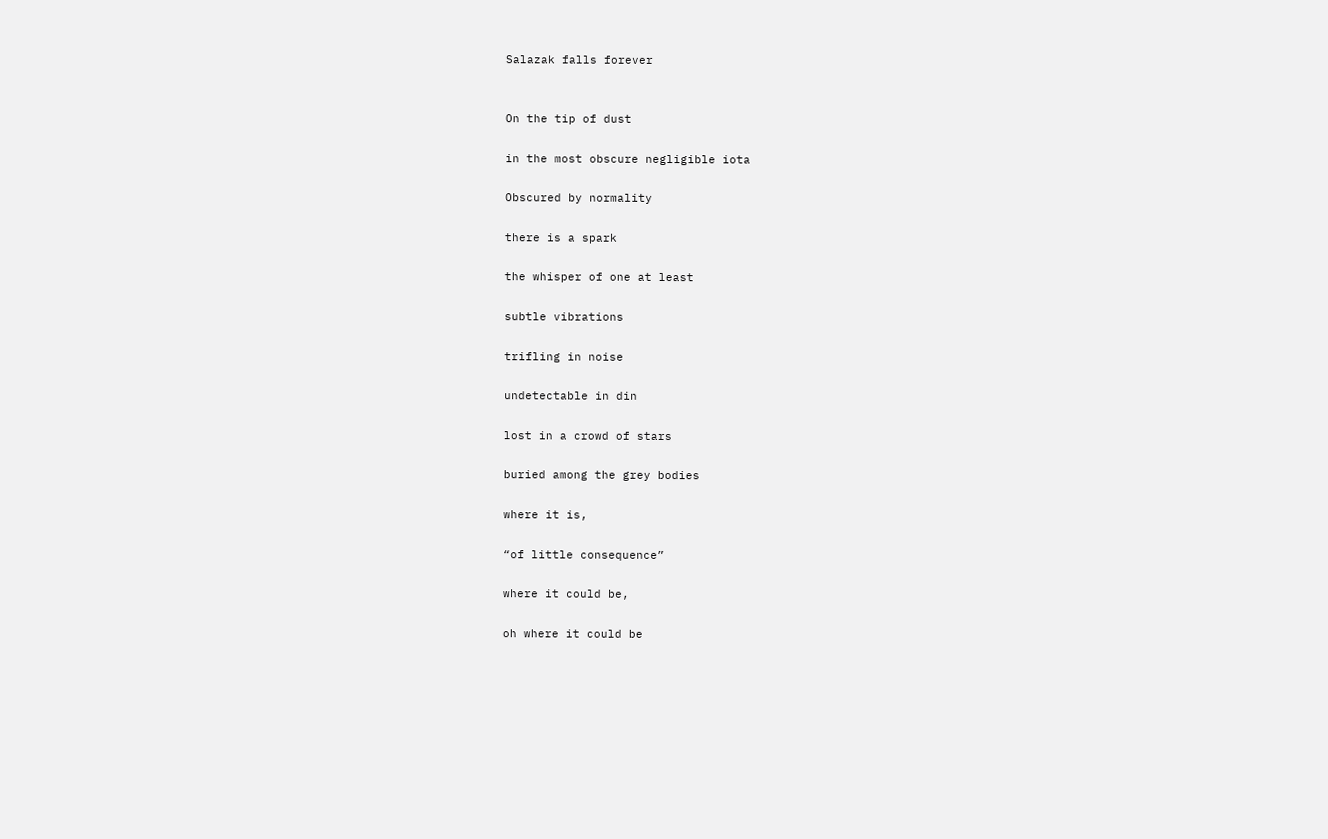Salazak falls forever


On the tip of dust

in the most obscure negligible iota

Obscured by normality

there is a spark

the whisper of one at least

subtle vibrations

trifling in noise

undetectable in din

lost in a crowd of stars

buried among the grey bodies

where it is,

“of little consequence”

where it could be,

oh where it could be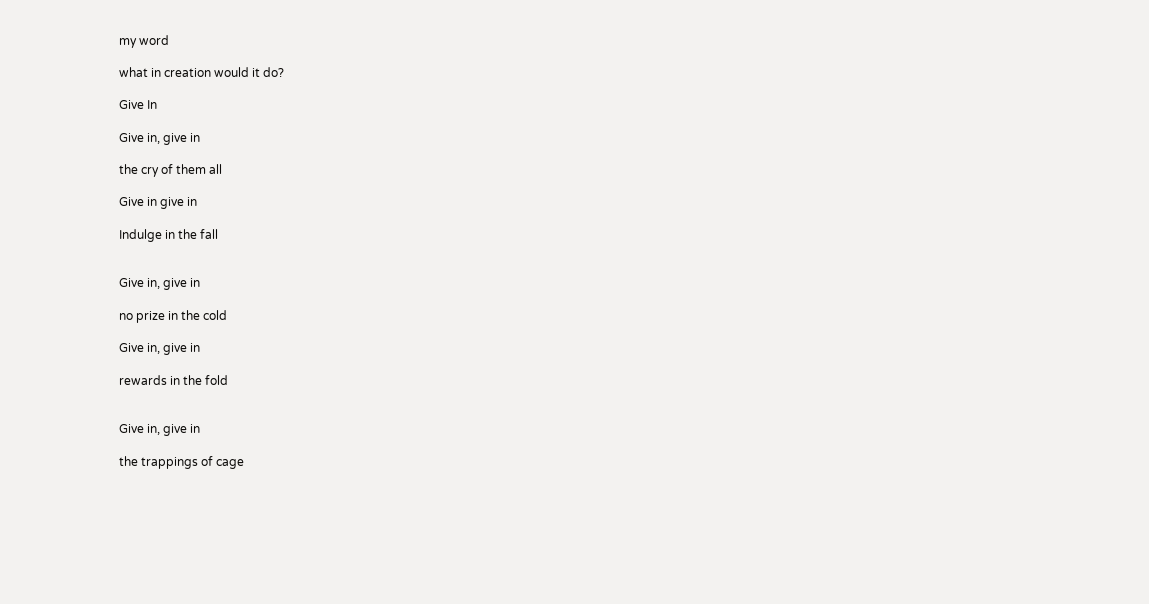my word

what in creation would it do?

Give In

Give in, give in

the cry of them all

Give in give in

Indulge in the fall


Give in, give in

no prize in the cold

Give in, give in

rewards in the fold


Give in, give in

the trappings of cage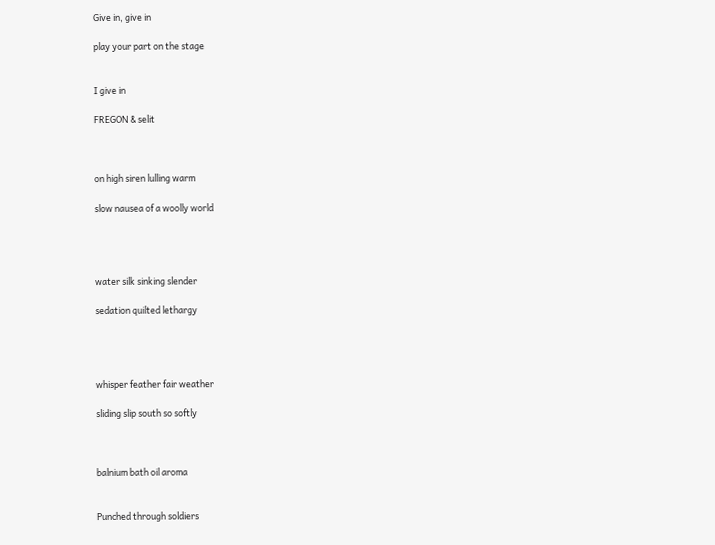Give in, give in

play your part on the stage


I give in

FREGON & selit



on high siren lulling warm

slow nausea of a woolly world




water silk sinking slender

sedation quilted lethargy




whisper feather fair weather

sliding slip south so softly



balnium bath oil aroma


Punched through soldiers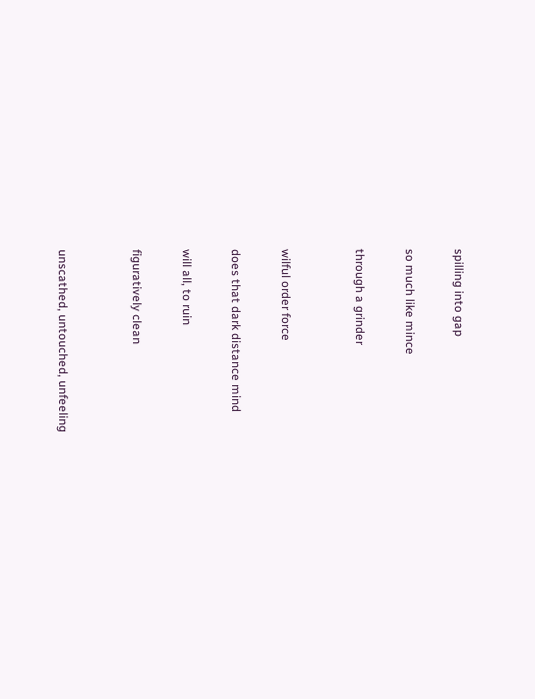spilling into gap

so much like mince

through a grinder


wilful order force

does that dark distance mind

will all, to ruin

figuratively clean


unscathed, untouched, unfeeling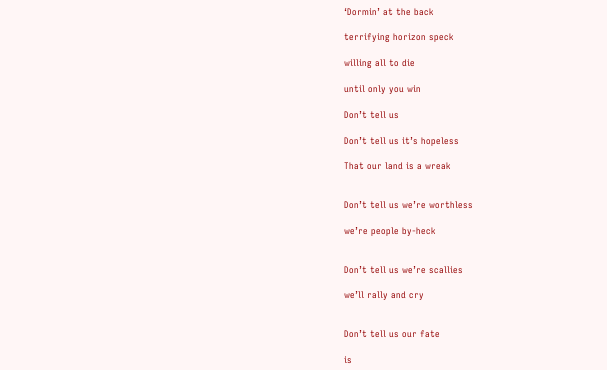‘Dormin’ at the back

terrifying horizon speck

willing all to die

until only you win

Don’t tell us

Don’t tell us it’s hopeless

That our land is a wreak


Don’t tell us we’re worthless

we’re people by-heck


Don’t tell us we’re scallies

we’ll rally and cry


Don’t tell us our fate

is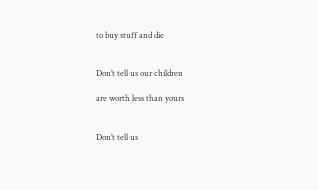to buy stuff and die


Don’t tell us our children

are worth less than yours


Don’t tell us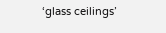‘glass ceilings’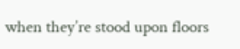when they’re stood upon floors